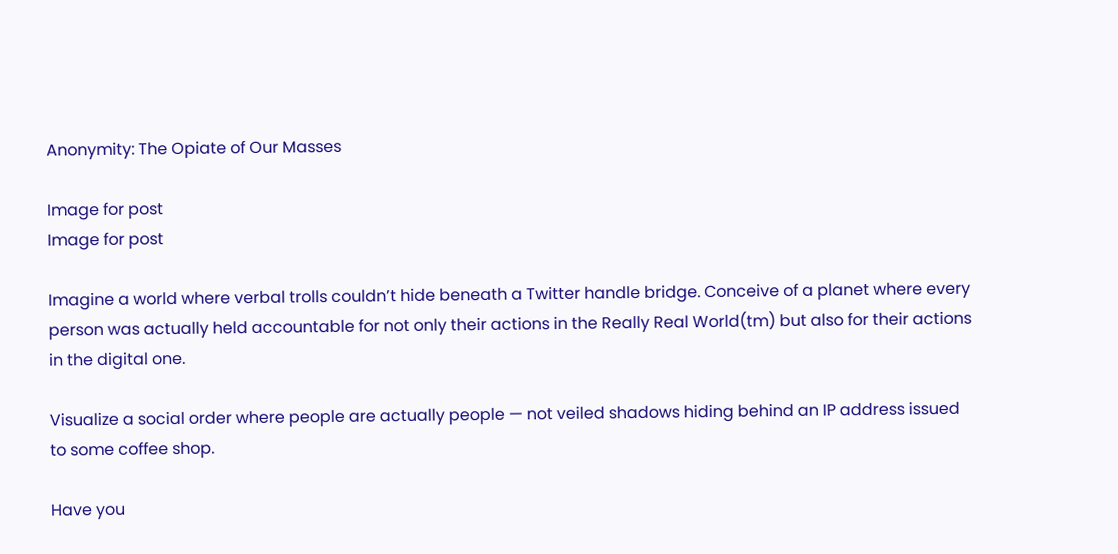Anonymity: The Opiate of Our Masses

Image for post
Image for post

Imagine a world where verbal trolls couldn’t hide beneath a Twitter handle bridge. Conceive of a planet where every person was actually held accountable for not only their actions in the Really Real World(tm) but also for their actions in the digital one.

Visualize a social order where people are actually people — not veiled shadows hiding behind an IP address issued to some coffee shop.

Have you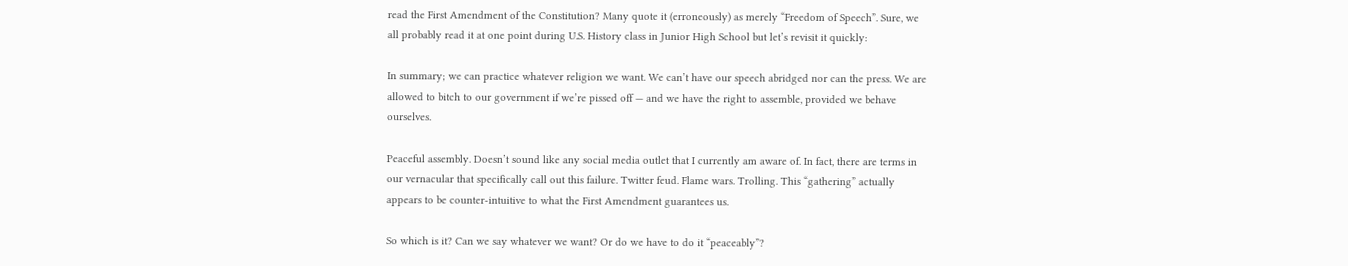read the First Amendment of the Constitution? Many quote it (erroneously) as merely “Freedom of Speech”. Sure, we all probably read it at one point during U.S. History class in Junior High School but let’s revisit it quickly:

In summary; we can practice whatever religion we want. We can’t have our speech abridged nor can the press. We are allowed to bitch to our government if we’re pissed off — and we have the right to assemble, provided we behave ourselves.

Peaceful assembly. Doesn’t sound like any social media outlet that I currently am aware of. In fact, there are terms in our vernacular that specifically call out this failure. Twitter feud. Flame wars. Trolling. This “gathering” actually appears to be counter-intuitive to what the First Amendment guarantees us.

So which is it? Can we say whatever we want? Or do we have to do it “peaceably”?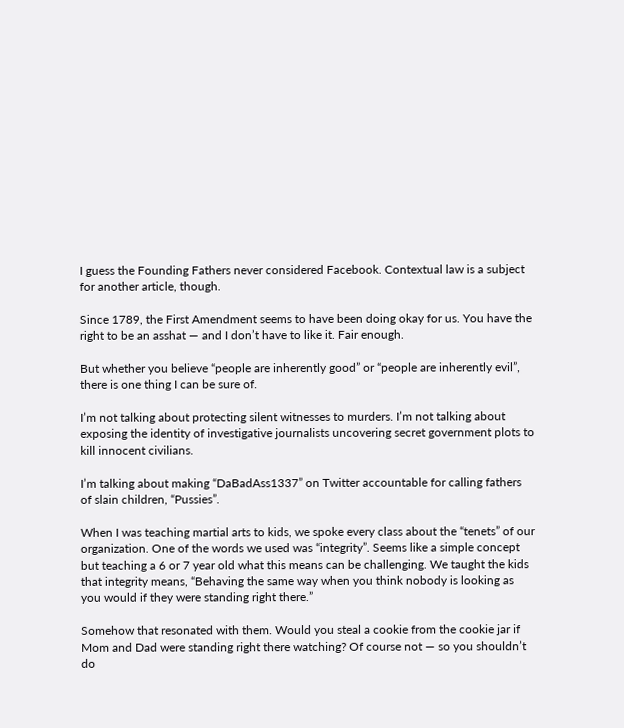I guess the Founding Fathers never considered Facebook. Contextual law is a subject for another article, though.

Since 1789, the First Amendment seems to have been doing okay for us. You have the right to be an asshat — and I don’t have to like it. Fair enough.

But whether you believe “people are inherently good” or “people are inherently evil”, there is one thing I can be sure of.

I’m not talking about protecting silent witnesses to murders. I’m not talking about exposing the identity of investigative journalists uncovering secret government plots to kill innocent civilians.

I’m talking about making “DaBadAss1337” on Twitter accountable for calling fathers of slain children, “Pussies”.

When I was teaching martial arts to kids, we spoke every class about the “tenets” of our organization. One of the words we used was “integrity”. Seems like a simple concept but teaching a 6 or 7 year old what this means can be challenging. We taught the kids that integrity means, “Behaving the same way when you think nobody is looking as you would if they were standing right there.”

Somehow that resonated with them. Would you steal a cookie from the cookie jar if Mom and Dad were standing right there watching? Of course not — so you shouldn’t do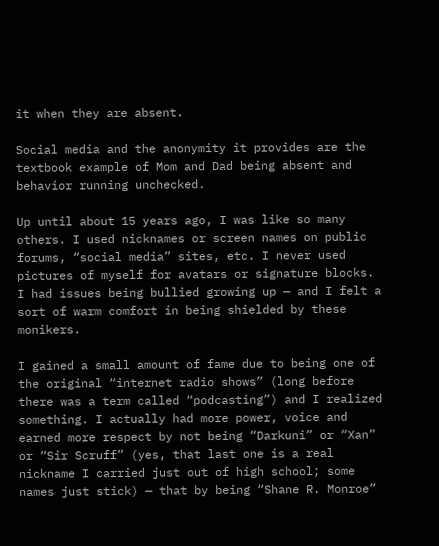it when they are absent.

Social media and the anonymity it provides are the textbook example of Mom and Dad being absent and behavior running unchecked.

Up until about 15 years ago, I was like so many others. I used nicknames or screen names on public forums, “social media” sites, etc. I never used pictures of myself for avatars or signature blocks. I had issues being bullied growing up — and I felt a sort of warm comfort in being shielded by these monikers.

I gained a small amount of fame due to being one of the original “internet radio shows” (long before there was a term called “podcasting”) and I realized something. I actually had more power, voice and earned more respect by not being “Darkuni” or “Xan” or “Sir Scruff” (yes, that last one is a real nickname I carried just out of high school; some names just stick) — that by being “Shane R. Monroe”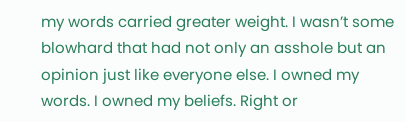my words carried greater weight. I wasn’t some blowhard that had not only an asshole but an opinion just like everyone else. I owned my words. I owned my beliefs. Right or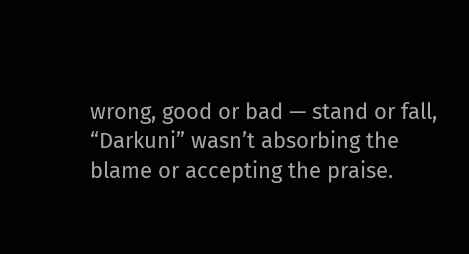wrong, good or bad — stand or fall, “Darkuni” wasn’t absorbing the blame or accepting the praise.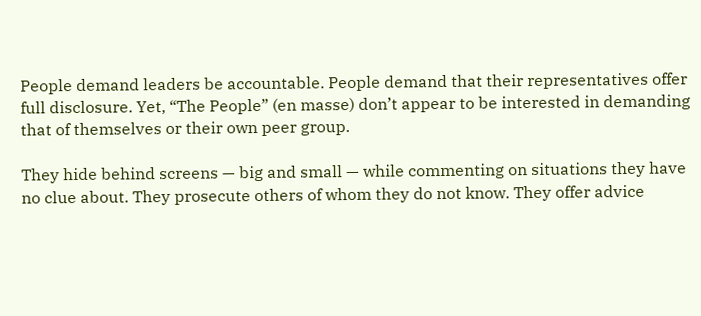People demand leaders be accountable. People demand that their representatives offer full disclosure. Yet, “The People” (en masse) don’t appear to be interested in demanding that of themselves or their own peer group.

They hide behind screens — big and small — while commenting on situations they have no clue about. They prosecute others of whom they do not know. They offer advice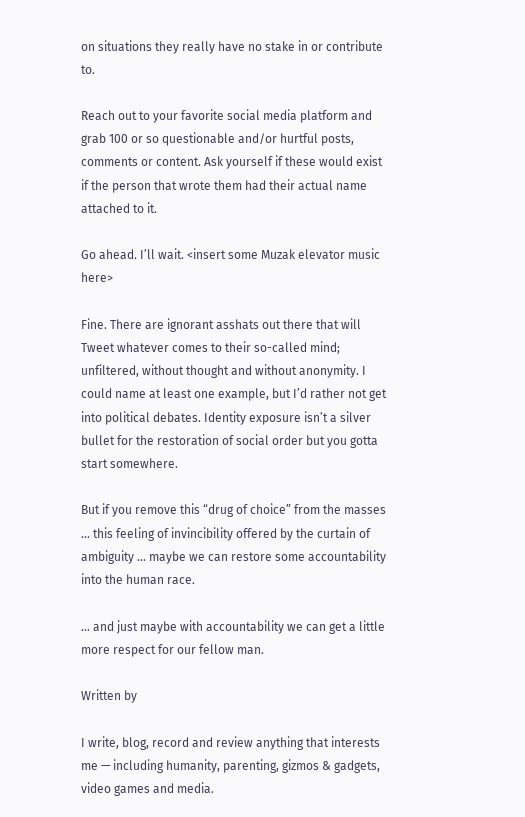on situations they really have no stake in or contribute to.

Reach out to your favorite social media platform and grab 100 or so questionable and/or hurtful posts, comments or content. Ask yourself if these would exist if the person that wrote them had their actual name attached to it.

Go ahead. I’ll wait. <insert some Muzak elevator music here>

Fine. There are ignorant asshats out there that will Tweet whatever comes to their so-called mind; unfiltered, without thought and without anonymity. I could name at least one example, but I’d rather not get into political debates. Identity exposure isn’t a silver bullet for the restoration of social order but you gotta start somewhere.

But if you remove this “drug of choice” from the masses … this feeling of invincibility offered by the curtain of ambiguity … maybe we can restore some accountability into the human race.

… and just maybe with accountability we can get a little more respect for our fellow man.

Written by

I write, blog, record and review anything that interests me — including humanity, parenting, gizmos & gadgets, video games and media.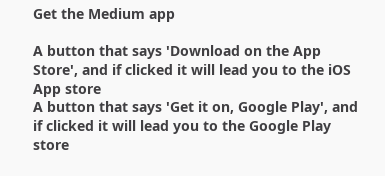Get the Medium app

A button that says 'Download on the App Store', and if clicked it will lead you to the iOS App store
A button that says 'Get it on, Google Play', and if clicked it will lead you to the Google Play store